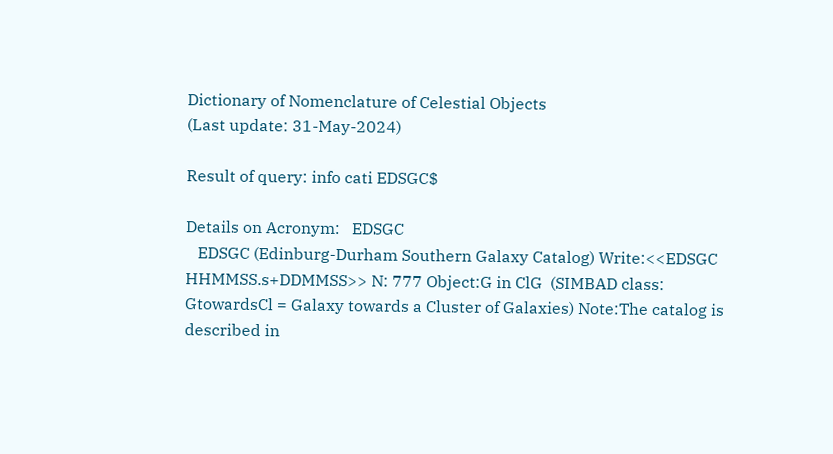Dictionary of Nomenclature of Celestial Objects
(Last update: 31-May-2024)

Result of query: info cati EDSGC$

Details on Acronym:   EDSGC
   EDSGC (Edinburg-Durham Southern Galaxy Catalog) Write:<<EDSGC HHMMSS.s+DDMMSS>> N: 777 Object:G in ClG  (SIMBAD class: GtowardsCl = Galaxy towards a Cluster of Galaxies) Note:The catalog is described in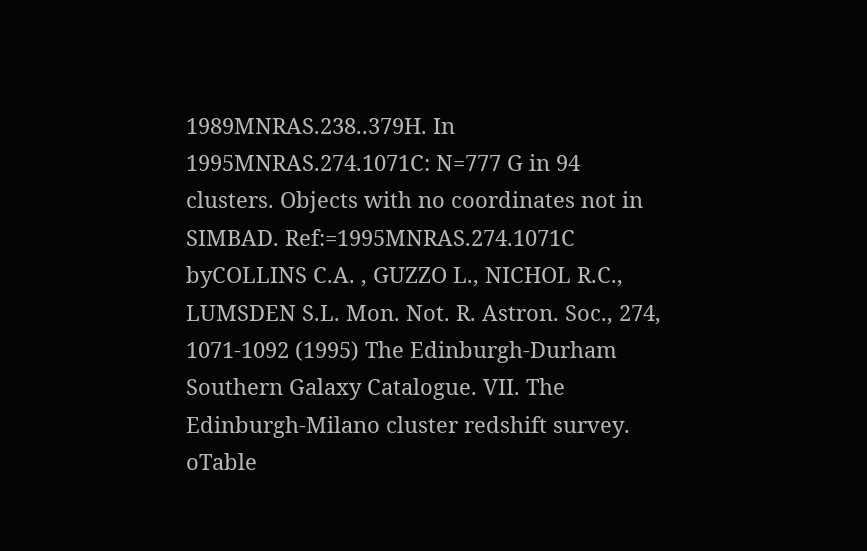1989MNRAS.238..379H. In 1995MNRAS.274.1071C: N=777 G in 94 clusters. Objects with no coordinates not in SIMBAD. Ref:=1995MNRAS.274.1071C byCOLLINS C.A. , GUZZO L., NICHOL R.C., LUMSDEN S.L. Mon. Not. R. Astron. Soc., 274, 1071-1092 (1995) The Edinburgh-Durham Southern Galaxy Catalogue. VII. The Edinburgh-Milano cluster redshift survey. oTable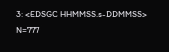3: <EDSGC HHMMSS.s-DDMMSS> N=777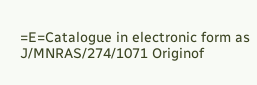=E=Catalogue in electronic form as J/MNRAS/274/1071 Originof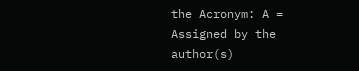the Acronym: A = Assigned by the author(s)